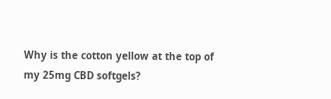Why is the cotton yellow at the top of my 25mg CBD softgels?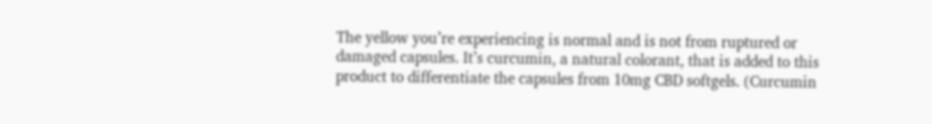The yellow you’re experiencing is normal and is not from ruptured or damaged capsules. It’s curcumin, a natural colorant, that is added to this product to differentiate the capsules from 10mg CBD softgels. (Curcumin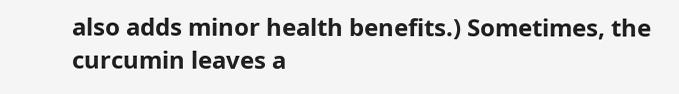also adds minor health benefits.) Sometimes, the curcumin leaves a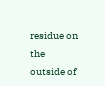residue on the outside of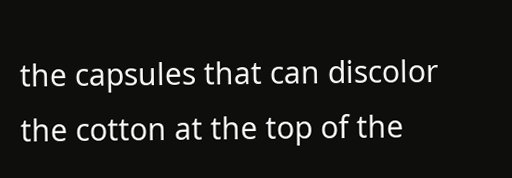the capsules that can discolor the cotton at the top of the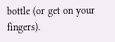bottle (or get on your fingers).